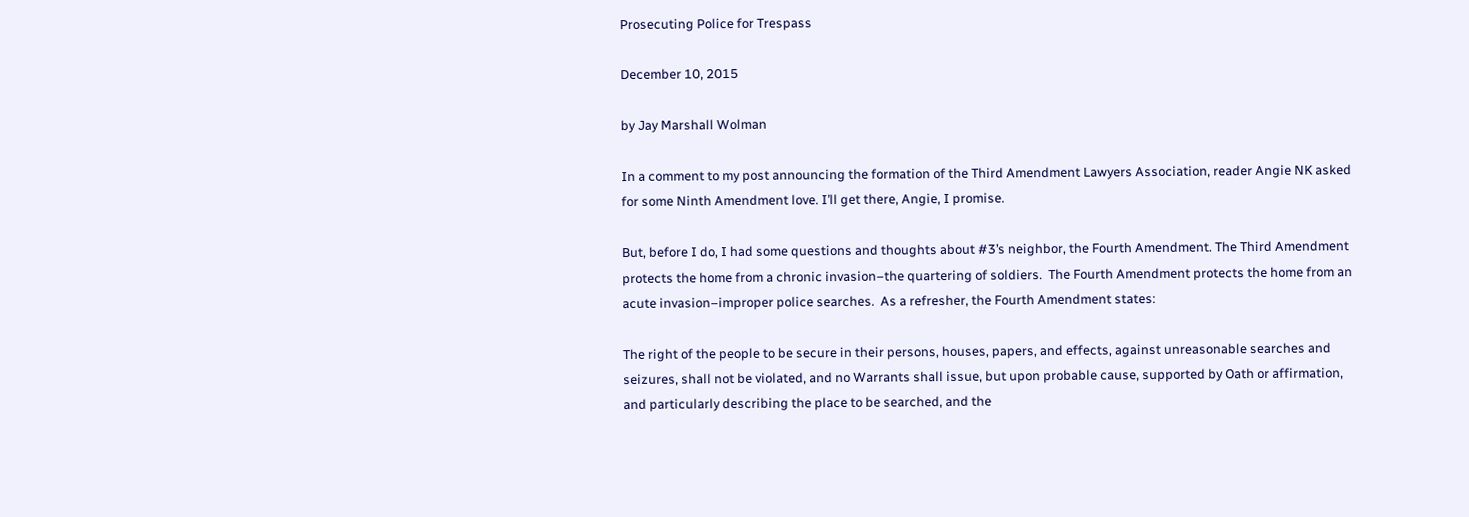Prosecuting Police for Trespass

December 10, 2015

by Jay Marshall Wolman

In a comment to my post announcing the formation of the Third Amendment Lawyers Association, reader Angie NK asked for some Ninth Amendment love. I’ll get there, Angie, I promise.

But, before I do, I had some questions and thoughts about #3’s neighbor, the Fourth Amendment. The Third Amendment protects the home from a chronic invasion–the quartering of soldiers.  The Fourth Amendment protects the home from an acute invasion–improper police searches.  As a refresher, the Fourth Amendment states:

The right of the people to be secure in their persons, houses, papers, and effects, against unreasonable searches and seizures, shall not be violated, and no Warrants shall issue, but upon probable cause, supported by Oath or affirmation, and particularly describing the place to be searched, and the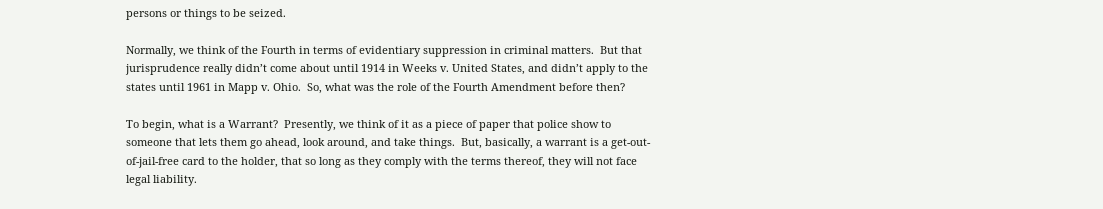persons or things to be seized.

Normally, we think of the Fourth in terms of evidentiary suppression in criminal matters.  But that jurisprudence really didn’t come about until 1914 in Weeks v. United States, and didn’t apply to the states until 1961 in Mapp v. Ohio.  So, what was the role of the Fourth Amendment before then?

To begin, what is a Warrant?  Presently, we think of it as a piece of paper that police show to someone that lets them go ahead, look around, and take things.  But, basically, a warrant is a get-out-of-jail-free card to the holder, that so long as they comply with the terms thereof, they will not face legal liability.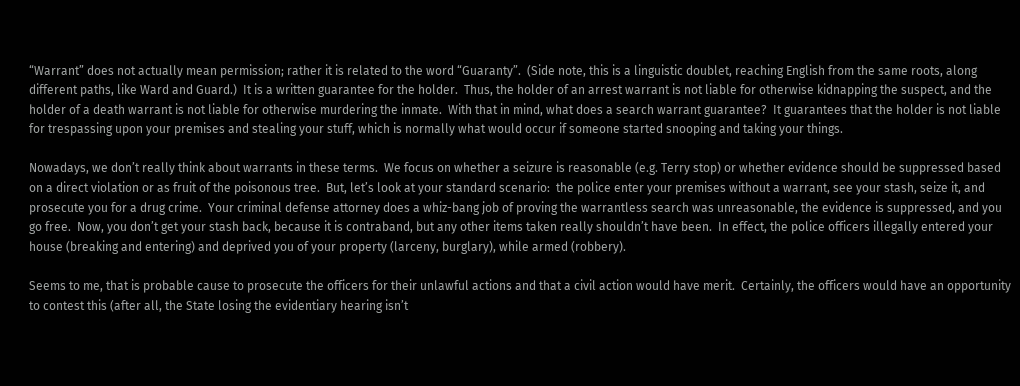“Warrant” does not actually mean permission; rather it is related to the word “Guaranty”.  (Side note, this is a linguistic doublet, reaching English from the same roots, along different paths, like Ward and Guard.)  It is a written guarantee for the holder.  Thus, the holder of an arrest warrant is not liable for otherwise kidnapping the suspect, and the holder of a death warrant is not liable for otherwise murdering the inmate.  With that in mind, what does a search warrant guarantee?  It guarantees that the holder is not liable for trespassing upon your premises and stealing your stuff, which is normally what would occur if someone started snooping and taking your things.

Nowadays, we don’t really think about warrants in these terms.  We focus on whether a seizure is reasonable (e.g. Terry stop) or whether evidence should be suppressed based on a direct violation or as fruit of the poisonous tree.  But, let’s look at your standard scenario:  the police enter your premises without a warrant, see your stash, seize it, and prosecute you for a drug crime.  Your criminal defense attorney does a whiz-bang job of proving the warrantless search was unreasonable, the evidence is suppressed, and you go free.  Now, you don’t get your stash back, because it is contraband, but any other items taken really shouldn’t have been.  In effect, the police officers illegally entered your house (breaking and entering) and deprived you of your property (larceny, burglary), while armed (robbery).

Seems to me, that is probable cause to prosecute the officers for their unlawful actions and that a civil action would have merit.  Certainly, the officers would have an opportunity to contest this (after all, the State losing the evidentiary hearing isn’t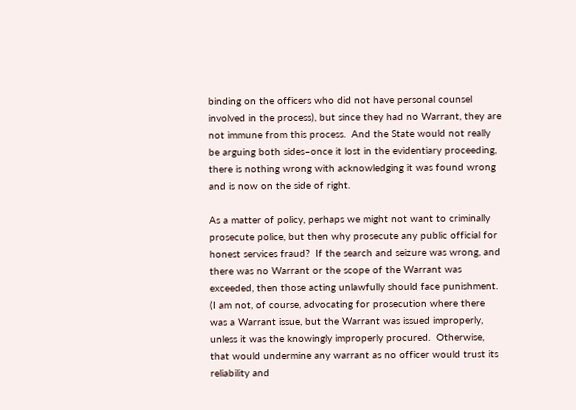binding on the officers who did not have personal counsel involved in the process), but since they had no Warrant, they are not immune from this process.  And the State would not really be arguing both sides–once it lost in the evidentiary proceeding, there is nothing wrong with acknowledging it was found wrong and is now on the side of right.

As a matter of policy, perhaps we might not want to criminally prosecute police, but then why prosecute any public official for honest services fraud?  If the search and seizure was wrong, and there was no Warrant or the scope of the Warrant was exceeded, then those acting unlawfully should face punishment.  (I am not, of course, advocating for prosecution where there was a Warrant issue, but the Warrant was issued improperly, unless it was the knowingly improperly procured.  Otherwise, that would undermine any warrant as no officer would trust its reliability and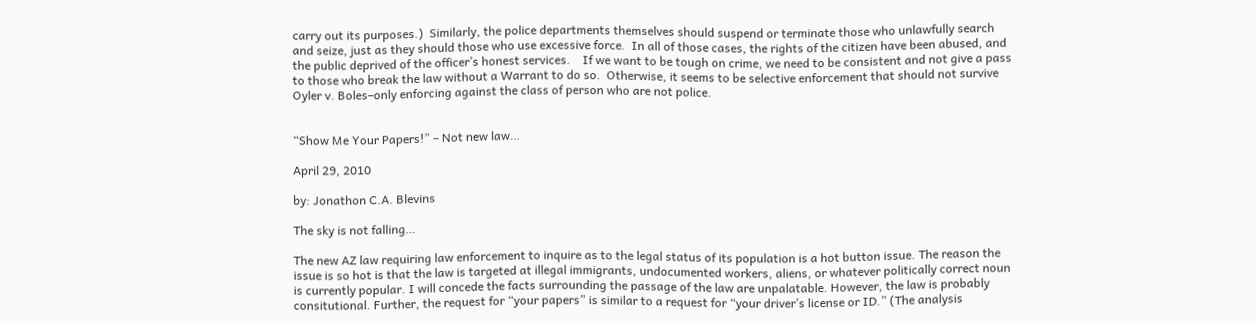carry out its purposes.)  Similarly, the police departments themselves should suspend or terminate those who unlawfully search and seize, just as they should those who use excessive force.  In all of those cases, the rights of the citizen have been abused, and the public deprived of the officer’s honest services.    If we want to be tough on crime, we need to be consistent and not give a pass to those who break the law without a Warrant to do so.  Otherwise, it seems to be selective enforcement that should not survive Oyler v. Boles–only enforcing against the class of person who are not police.


“Show Me Your Papers!” – Not new law…

April 29, 2010

by: Jonathon C.A. Blevins

The sky is not falling…

The new AZ law requiring law enforcement to inquire as to the legal status of its population is a hot button issue. The reason the issue is so hot is that the law is targeted at illegal immigrants, undocumented workers, aliens, or whatever politically correct noun is currently popular. I will concede the facts surrounding the passage of the law are unpalatable. However, the law is probably consitutional. Further, the request for “your papers” is similar to a request for “your driver’s license or ID.” (The analysis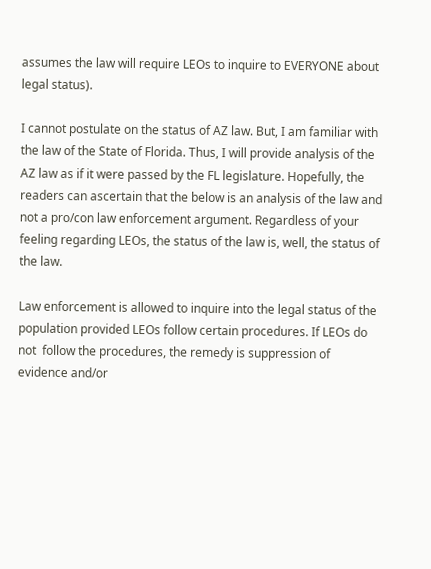assumes the law will require LEOs to inquire to EVERYONE about legal status).

I cannot postulate on the status of AZ law. But, I am familiar with the law of the State of Florida. Thus, I will provide analysis of the AZ law as if it were passed by the FL legislature. Hopefully, the readers can ascertain that the below is an analysis of the law and not a pro/con law enforcement argument. Regardless of your feeling regarding LEOs, the status of the law is, well, the status of the law.

Law enforcement is allowed to inquire into the legal status of the population provided LEOs follow certain procedures. If LEOs do not  follow the procedures, the remedy is suppression of evidence and/or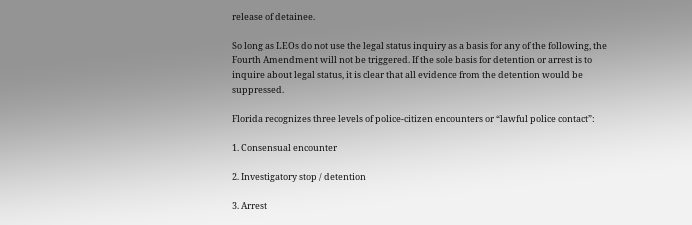release of detainee.

So long as LEOs do not use the legal status inquiry as a basis for any of the following, the Fourth Amendment will not be triggered. If the sole basis for detention or arrest is to inquire about legal status, it is clear that all evidence from the detention would be suppressed.

Florida recognizes three levels of police-citizen encounters or “lawful police contact”:

1. Consensual encounter

2. Investigatory stop / detention

3. Arrest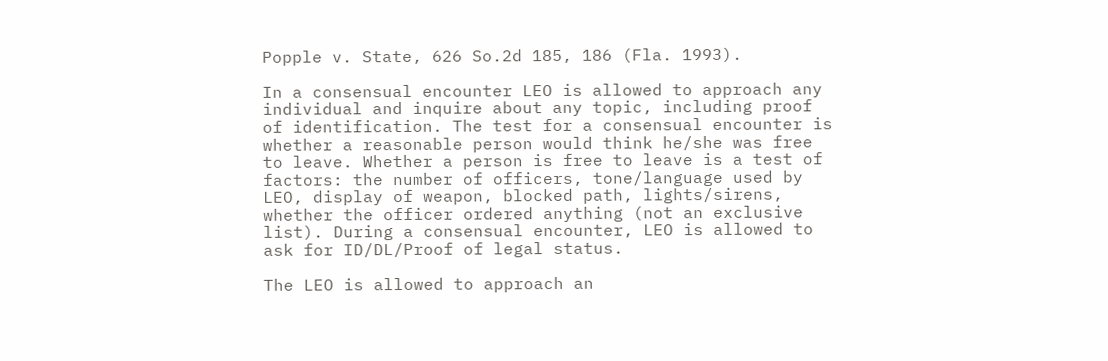Popple v. State, 626 So.2d 185, 186 (Fla. 1993).

In a consensual encounter LEO is allowed to approach any individual and inquire about any topic, including proof of identification. The test for a consensual encounter is whether a reasonable person would think he/she was free to leave. Whether a person is free to leave is a test of factors: the number of officers, tone/language used by LEO, display of weapon, blocked path, lights/sirens, whether the officer ordered anything (not an exclusive list). During a consensual encounter, LEO is allowed to ask for ID/DL/Proof of legal status.

The LEO is allowed to approach an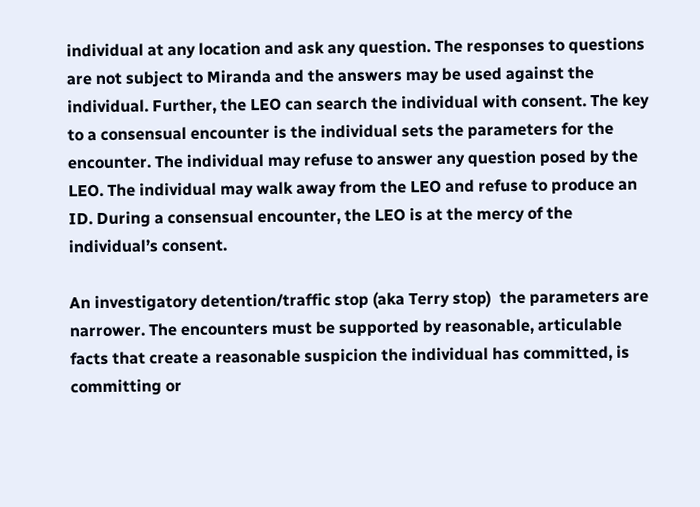individual at any location and ask any question. The responses to questions are not subject to Miranda and the answers may be used against the individual. Further, the LEO can search the individual with consent. The key to a consensual encounter is the individual sets the parameters for the encounter. The individual may refuse to answer any question posed by the LEO. The individual may walk away from the LEO and refuse to produce an ID. During a consensual encounter, the LEO is at the mercy of the individual’s consent.

An investigatory detention/traffic stop (aka Terry stop)  the parameters are narrower. The encounters must be supported by reasonable, articulable facts that create a reasonable suspicion the individual has committed, is committing or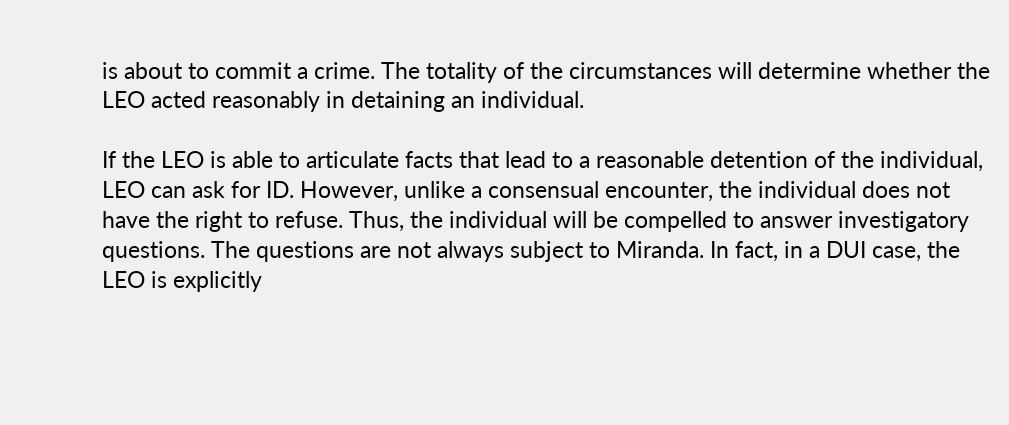is about to commit a crime. The totality of the circumstances will determine whether the LEO acted reasonably in detaining an individual.

If the LEO is able to articulate facts that lead to a reasonable detention of the individual, LEO can ask for ID. However, unlike a consensual encounter, the individual does not have the right to refuse. Thus, the individual will be compelled to answer investigatory questions. The questions are not always subject to Miranda. In fact, in a DUI case, the LEO is explicitly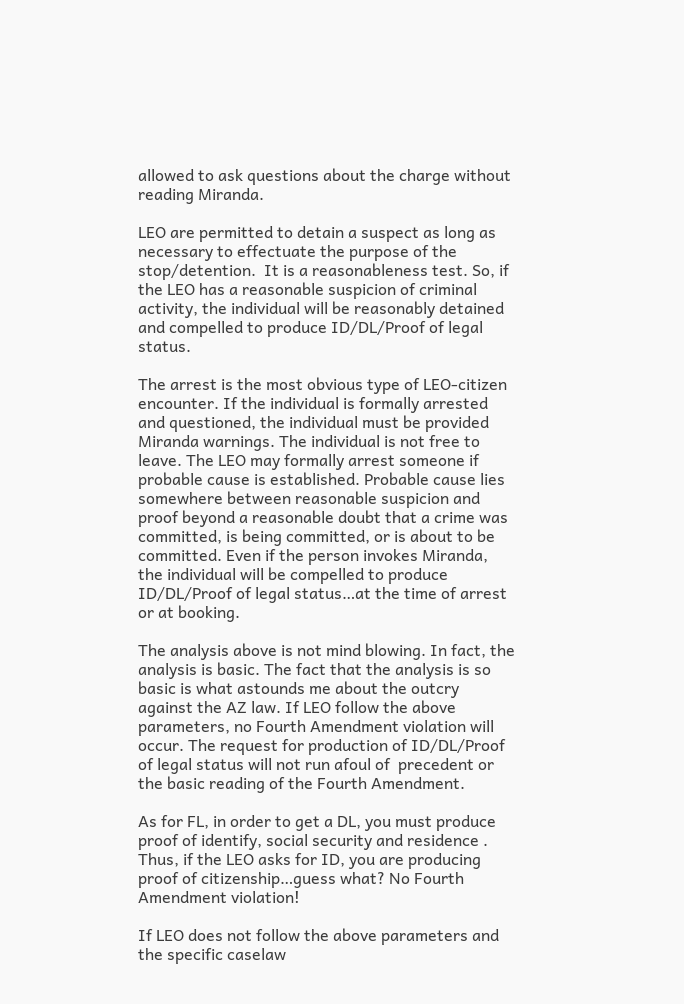allowed to ask questions about the charge without reading Miranda.

LEO are permitted to detain a suspect as long as necessary to effectuate the purpose of the stop/detention.  It is a reasonableness test. So, if the LEO has a reasonable suspicion of criminal activity, the individual will be reasonably detained and compelled to produce ID/DL/Proof of legal status.

The arrest is the most obvious type of LEO-citizen encounter. If the individual is formally arrested and questioned, the individual must be provided Miranda warnings. The individual is not free to leave. The LEO may formally arrest someone if probable cause is established. Probable cause lies somewhere between reasonable suspicion and proof beyond a reasonable doubt that a crime was committed, is being committed, or is about to be committed. Even if the person invokes Miranda, the individual will be compelled to produce ID/DL/Proof of legal status…at the time of arrest or at booking.

The analysis above is not mind blowing. In fact, the analysis is basic. The fact that the analysis is so basic is what astounds me about the outcry against the AZ law. If LEO follow the above parameters, no Fourth Amendment violation will occur. The request for production of ID/DL/Proof of legal status will not run afoul of  precedent or the basic reading of the Fourth Amendment.

As for FL, in order to get a DL, you must produce proof of identify, social security and residence .    Thus, if the LEO asks for ID, you are producing proof of citizenship…guess what? No Fourth Amendment violation!

If LEO does not follow the above parameters and the specific caselaw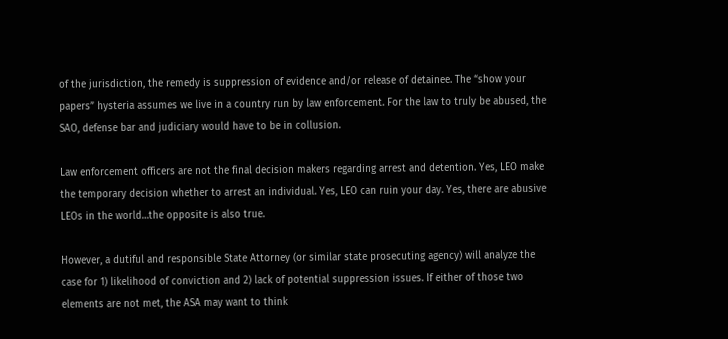of the jurisdiction, the remedy is suppression of evidence and/or release of detainee. The “show your papers” hysteria assumes we live in a country run by law enforcement. For the law to truly be abused, the SAO, defense bar and judiciary would have to be in collusion.

Law enforcement officers are not the final decision makers regarding arrest and detention. Yes, LEO make the temporary decision whether to arrest an individual. Yes, LEO can ruin your day. Yes, there are abusive LEOs in the world…the opposite is also true.

However, a dutiful and responsible State Attorney (or similar state prosecuting agency) will analyze the case for 1) likelihood of conviction and 2) lack of potential suppression issues. If either of those two elements are not met, the ASA may want to think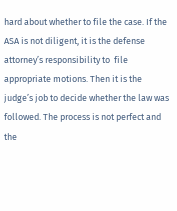hard about whether to file the case. If the ASA is not diligent, it is the defense attorney’s responsibility to  file appropriate motions. Then it is the judge’s job to decide whether the law was followed. The process is not perfect and the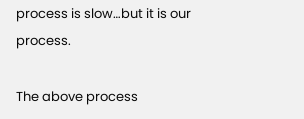process is slow…but it is our process.

The above process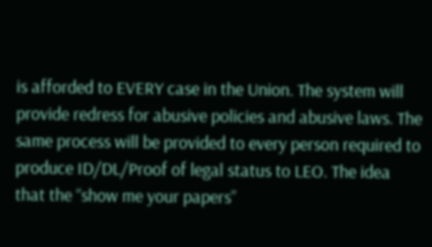is afforded to EVERY case in the Union. The system will provide redress for abusive policies and abusive laws. The same process will be provided to every person required to produce ID/DL/Proof of legal status to LEO. The idea that the “show me your papers”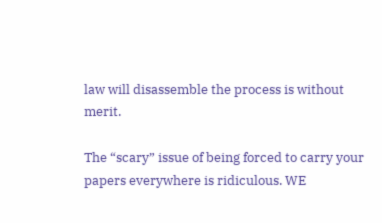law will disassemble the process is without merit.

The “scary” issue of being forced to carry your papers everywhere is ridiculous. WE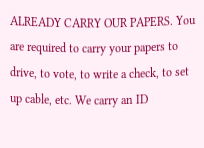ALREADY CARRY OUR PAPERS. You are required to carry your papers to drive, to vote, to write a check, to set up cable, etc. We carry an ID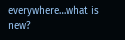everywhere…what is new?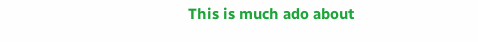This is much ado about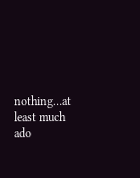nothing…at least much ado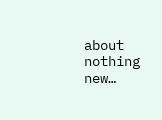about nothing new…